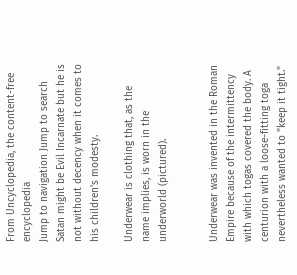From Uncyclopedia, the content-free encyclopedia
Jump to navigation Jump to search
Satan might be Evil Incarnate but he is not without decency when it comes to his children's modesty.

Underwear is clothing that, as the name implies, is worn in the underworld (pictured).


Underwear was invented in the Roman Empire because of the intermittency with which togas covered the body. A centurion with a loose-fitting toga nevertheless wanted to "keep it tight."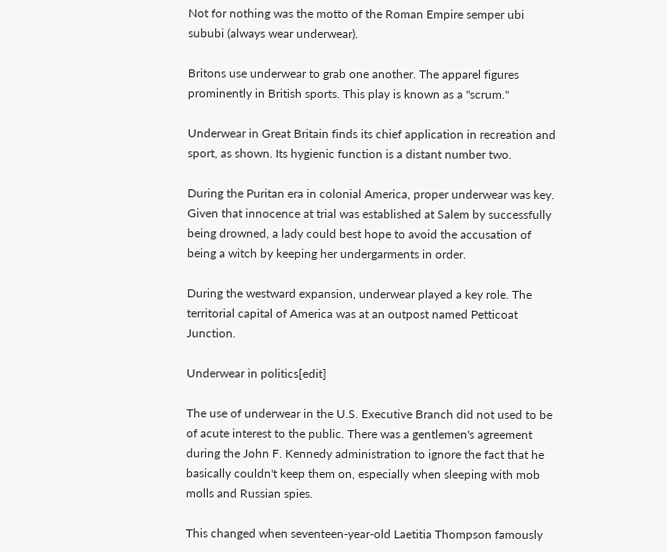Not for nothing was the motto of the Roman Empire semper ubi sububi (always wear underwear).

Britons use underwear to grab one another. The apparel figures prominently in British sports. This play is known as a "scrum."

Underwear in Great Britain finds its chief application in recreation and sport, as shown. Its hygienic function is a distant number two.

During the Puritan era in colonial America, proper underwear was key. Given that innocence at trial was established at Salem by successfully being drowned, a lady could best hope to avoid the accusation of being a witch by keeping her undergarments in order.

During the westward expansion, underwear played a key role. The territorial capital of America was at an outpost named Petticoat Junction.

Underwear in politics[edit]

The use of underwear in the U.S. Executive Branch did not used to be of acute interest to the public. There was a gentlemen's agreement during the John F. Kennedy administration to ignore the fact that he basically couldn't keep them on, especially when sleeping with mob molls and Russian spies.

This changed when seventeen-year-old Laetitia Thompson famously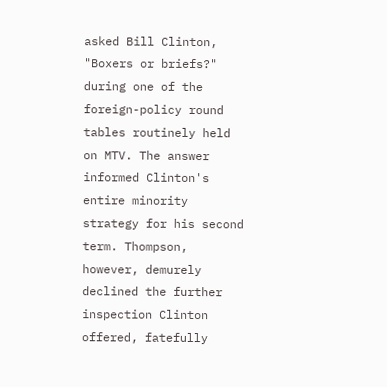asked Bill Clinton, "Boxers or briefs?" during one of the foreign-policy round tables routinely held on MTV. The answer informed Clinton's entire minority strategy for his second term. Thompson, however, demurely declined the further inspection Clinton offered, fatefully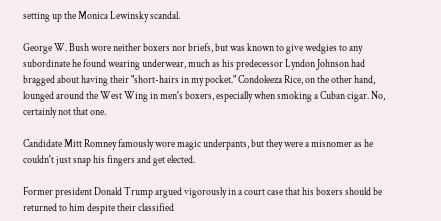setting up the Monica Lewinsky scandal.

George W. Bush wore neither boxers nor briefs, but was known to give wedgies to any subordinate he found wearing underwear, much as his predecessor Lyndon Johnson had bragged about having their "short-hairs in my pocket." Condoleeza Rice, on the other hand, lounged around the West Wing in men's boxers, especially when smoking a Cuban cigar. No, certainly not that one.

Candidate Mitt Romney famously wore magic underpants, but they were a misnomer as he couldn't just snap his fingers and get elected.

Former president Donald Trump argued vigorously in a court case that his boxers should be returned to him despite their classified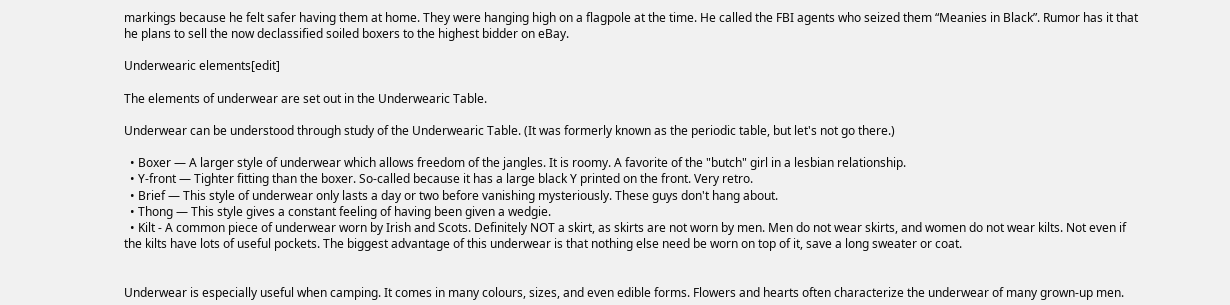markings because he felt safer having them at home. They were hanging high on a flagpole at the time. He called the FBI agents who seized them “Meanies in Black”. Rumor has it that he plans to sell the now declassified soiled boxers to the highest bidder on eBay.

Underwearic elements[edit]

The elements of underwear are set out in the Underwearic Table.

Underwear can be understood through study of the Underwearic Table. (It was formerly known as the periodic table, but let's not go there.)

  • Boxer — A larger style of underwear which allows freedom of the jangles. It is roomy. A favorite of the "butch" girl in a lesbian relationship.
  • Y-front — Tighter fitting than the boxer. So-called because it has a large black Y printed on the front. Very retro.
  • Brief — This style of underwear only lasts a day or two before vanishing mysteriously. These guys don't hang about.
  • Thong — This style gives a constant feeling of having been given a wedgie.
  • Kilt - A common piece of underwear worn by Irish and Scots. Definitely NOT a skirt, as skirts are not worn by men. Men do not wear skirts, and women do not wear kilts. Not even if the kilts have lots of useful pockets. The biggest advantage of this underwear is that nothing else need be worn on top of it, save a long sweater or coat.


Underwear is especially useful when camping. It comes in many colours, sizes, and even edible forms. Flowers and hearts often characterize the underwear of many grown-up men.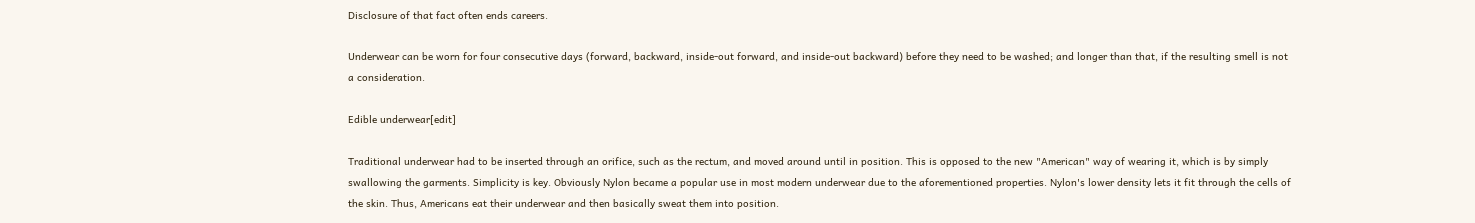Disclosure of that fact often ends careers.

Underwear can be worn for four consecutive days (forward, backward, inside-out forward, and inside-out backward) before they need to be washed; and longer than that, if the resulting smell is not a consideration.

Edible underwear[edit]

Traditional underwear had to be inserted through an orifice, such as the rectum, and moved around until in position. This is opposed to the new "American" way of wearing it, which is by simply swallowing the garments. Simplicity is key. Obviously Nylon became a popular use in most modern underwear due to the aforementioned properties. Nylon's lower density lets it fit through the cells of the skin. Thus, Americans eat their underwear and then basically sweat them into position.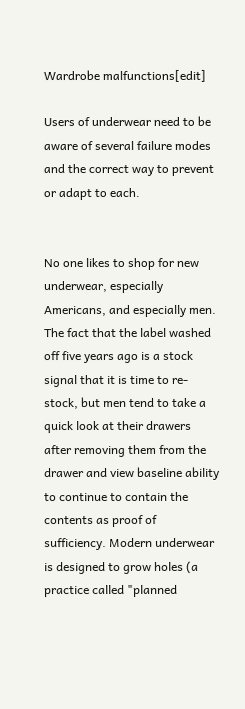Wardrobe malfunctions[edit]

Users of underwear need to be aware of several failure modes and the correct way to prevent or adapt to each.


No one likes to shop for new underwear, especially Americans, and especially men. The fact that the label washed off five years ago is a stock signal that it is time to re-stock, but men tend to take a quick look at their drawers after removing them from the drawer and view baseline ability to continue to contain the contents as proof of sufficiency. Modern underwear is designed to grow holes (a practice called "planned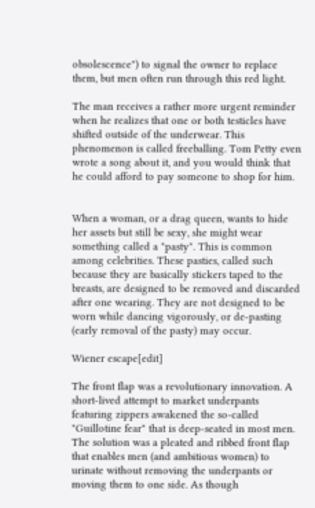obsolescence") to signal the owner to replace them, but men often run through this red light.

The man receives a rather more urgent reminder when he realizes that one or both testicles have shifted outside of the underwear. This phenomenon is called freeballing. Tom Petty even wrote a song about it, and you would think that he could afford to pay someone to shop for him.


When a woman, or a drag queen, wants to hide her assets but still be sexy, she might wear something called a "pasty". This is common among celebrities. These pasties, called such because they are basically stickers taped to the breasts, are designed to be removed and discarded after one wearing. They are not designed to be worn while dancing vigorously, or de-pasting (early removal of the pasty) may occur.

Wiener escape[edit]

The front flap was a revolutionary innovation. A short-lived attempt to market underpants featuring zippers awakened the so-called "Guillotine fear" that is deep-seated in most men. The solution was a pleated and ribbed front flap that enables men (and ambitious women) to urinate without removing the underpants or moving them to one side. As though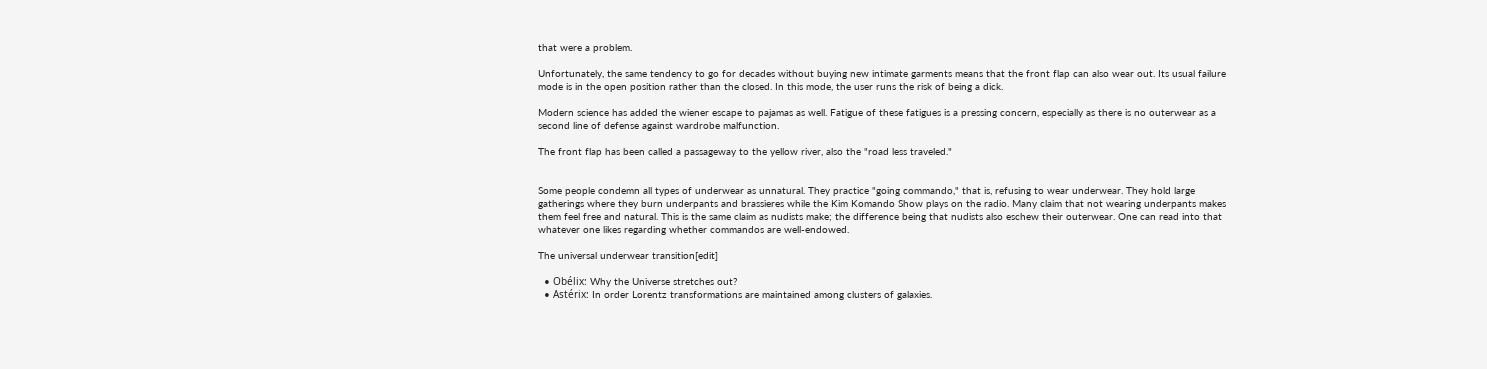that were a problem.

Unfortunately, the same tendency to go for decades without buying new intimate garments means that the front flap can also wear out. Its usual failure mode is in the open position rather than the closed. In this mode, the user runs the risk of being a dick.

Modern science has added the wiener escape to pajamas as well. Fatigue of these fatigues is a pressing concern, especially as there is no outerwear as a second line of defense against wardrobe malfunction.

The front flap has been called a passageway to the yellow river, also the "road less traveled."


Some people condemn all types of underwear as unnatural. They practice "going commando," that is, refusing to wear underwear. They hold large gatherings where they burn underpants and brassieres while the Kim Komando Show plays on the radio. Many claim that not wearing underpants makes them feel free and natural. This is the same claim as nudists make; the difference being that nudists also eschew their outerwear. One can read into that whatever one likes regarding whether commandos are well-endowed.

The universal underwear transition[edit]

  • Obélix: Why the Universe stretches out?
  • Astérix: In order Lorentz transformations are maintained among clusters of galaxies.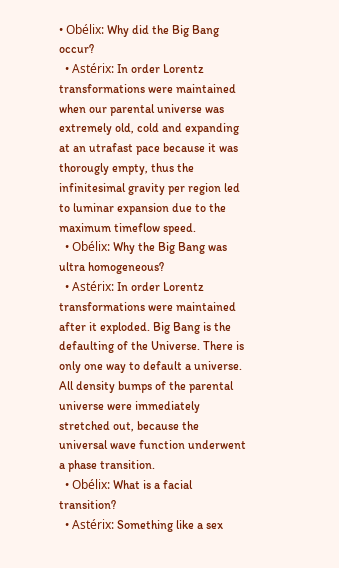• Obélix: Why did the Big Bang occur?
  • Astérix: In order Lorentz transformations were maintained when our parental universe was extremely old, cold and expanding at an utrafast pace because it was thorougly empty, thus the infinitesimal gravity per region led to luminar expansion due to the maximum timeflow speed.
  • Obélix: Why the Big Bang was ultra homogeneous?
  • Astérix: In order Lorentz transformations were maintained after it exploded. Big Bang is the defaulting of the Universe. There is only one way to default a universe. All density bumps of the parental universe were immediately stretched out, because the universal wave function underwent a phase transition.
  • Obélix: What is a facial transition?
  • Astérix: Something like a sex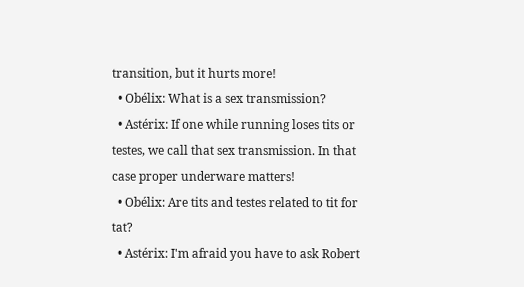transition, but it hurts more!
  • Obélix: What is a sex transmission?
  • Astérix: If one while running loses tits or testes, we call that sex transmission. In that case proper underware matters!
  • Obélix: Are tits and testes related to tit for tat?
  • Astérix: I'm afraid you have to ask Robert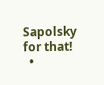Sapolsky for that!
  •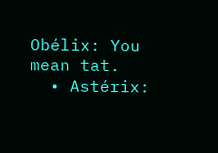Obélix: You mean tat.
  • Astérix: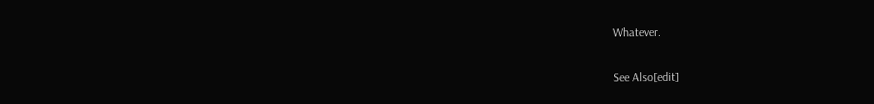Whatever.

See Also[edit]